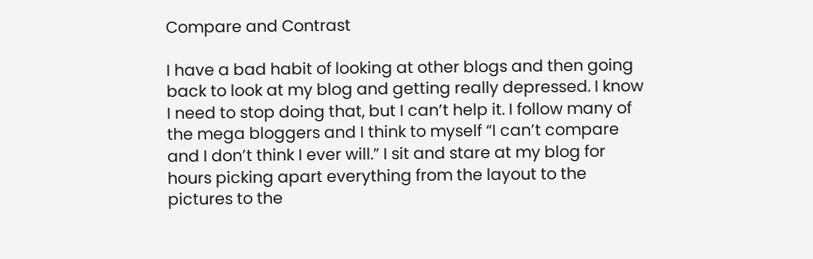Compare and Contrast

I have a bad habit of looking at other blogs and then going back to look at my blog and getting really depressed. I know I need to stop doing that, but I can’t help it. I follow many of the mega bloggers and I think to myself “I can’t compare and I don’t think I ever will.” I sit and stare at my blog for hours picking apart everything from the layout to the pictures to the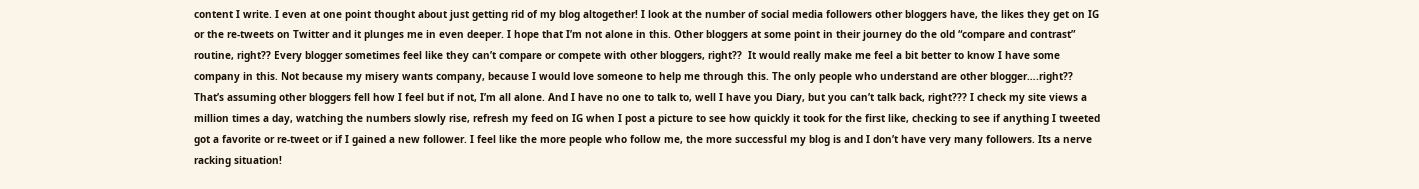content I write. I even at one point thought about just getting rid of my blog altogether! I look at the number of social media followers other bloggers have, the likes they get on IG or the re-tweets on Twitter and it plunges me in even deeper. I hope that I’m not alone in this. Other bloggers at some point in their journey do the old “compare and contrast” routine, right?? Every blogger sometimes feel like they can’t compare or compete with other bloggers, right??  It would really make me feel a bit better to know I have some company in this. Not because my misery wants company, because I would love someone to help me through this. The only people who understand are other blogger….right?? That’s assuming other bloggers fell how I feel but if not, I’m all alone. And I have no one to talk to, well I have you Diary, but you can’t talk back, right??? I check my site views a million times a day, watching the numbers slowly rise, refresh my feed on IG when I post a picture to see how quickly it took for the first like, checking to see if anything I tweeted got a favorite or re-tweet or if I gained a new follower. I feel like the more people who follow me, the more successful my blog is and I don’t have very many followers. Its a nerve racking situation!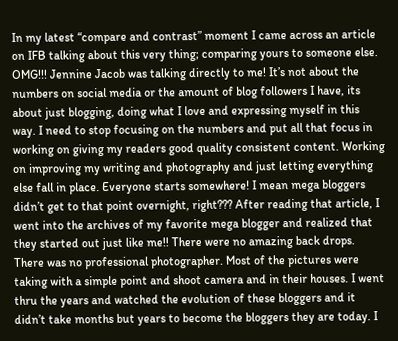In my latest “compare and contrast” moment I came across an article on IFB talking about this very thing; comparing yours to someone else. OMG!!! Jennine Jacob was talking directly to me! It’s not about the numbers on social media or the amount of blog followers I have, its about just blogging, doing what I love and expressing myself in this way. I need to stop focusing on the numbers and put all that focus in working on giving my readers good quality consistent content. Working on improving my writing and photography and just letting everything else fall in place. Everyone starts somewhere! I mean mega bloggers didn’t get to that point overnight, right??? After reading that article, I went into the archives of my favorite mega blogger and realized that they started out just like me!! There were no amazing back drops. There was no professional photographer. Most of the pictures were taking with a simple point and shoot camera and in their houses. I went thru the years and watched the evolution of these bloggers and it didn’t take months but years to become the bloggers they are today. I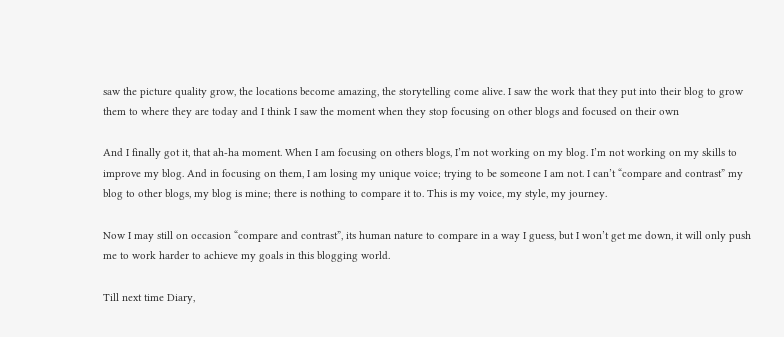saw the picture quality grow, the locations become amazing, the storytelling come alive. I saw the work that they put into their blog to grow them to where they are today and I think I saw the moment when they stop focusing on other blogs and focused on their own

And I finally got it, that ah-ha moment. When I am focusing on others blogs, I’m not working on my blog. I’m not working on my skills to improve my blog. And in focusing on them, I am losing my unique voice; trying to be someone I am not. I can’t “compare and contrast” my blog to other blogs, my blog is mine; there is nothing to compare it to. This is my voice, my style, my journey.

Now I may still on occasion “compare and contrast”, its human nature to compare in a way I guess, but I won’t get me down, it will only push me to work harder to achieve my goals in this blogging world.

Till next time Diary,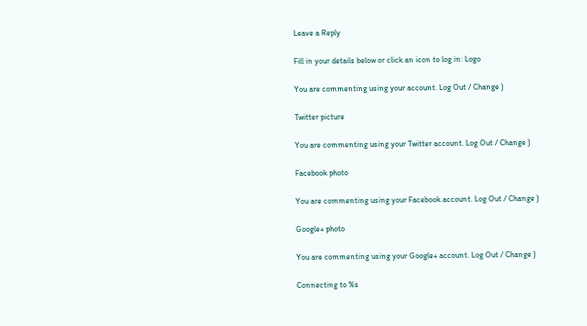Leave a Reply

Fill in your details below or click an icon to log in: Logo

You are commenting using your account. Log Out / Change )

Twitter picture

You are commenting using your Twitter account. Log Out / Change )

Facebook photo

You are commenting using your Facebook account. Log Out / Change )

Google+ photo

You are commenting using your Google+ account. Log Out / Change )

Connecting to %s